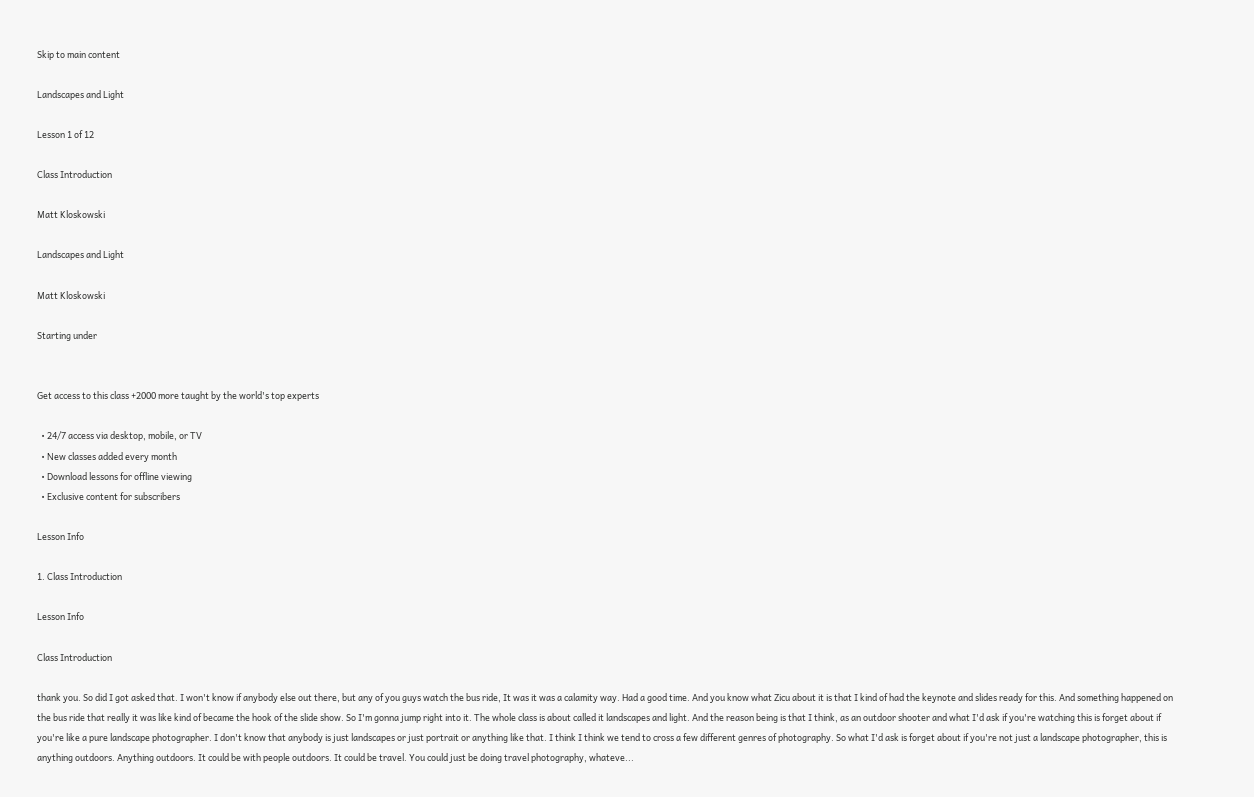Skip to main content

Landscapes and Light

Lesson 1 of 12

Class Introduction

Matt Kloskowski

Landscapes and Light

Matt Kloskowski

Starting under


Get access to this class +2000 more taught by the world's top experts

  • 24/7 access via desktop, mobile, or TV
  • New classes added every month
  • Download lessons for offline viewing
  • Exclusive content for subscribers

Lesson Info

1. Class Introduction

Lesson Info

Class Introduction

thank you. So did I got asked that. I won't know if anybody else out there, but any of you guys watch the bus ride, It was it was a calamity way. Had a good time. And you know what Zicu about it is that I kind of had the keynote and slides ready for this. And something happened on the bus ride that really it was like kind of became the hook of the slide show. So I'm gonna jump right into it. The whole class is about called it landscapes and light. And the reason being is that I think, as an outdoor shooter and what I'd ask if you're watching this is forget about if you're like a pure landscape photographer. I don't know that anybody is just landscapes or just portrait or anything like that. I think I think we tend to cross a few different genres of photography. So what I'd ask is forget about if you're not just a landscape photographer, this is anything outdoors. Anything outdoors. It could be with people outdoors. It could be travel. You could just be doing travel photography, whateve...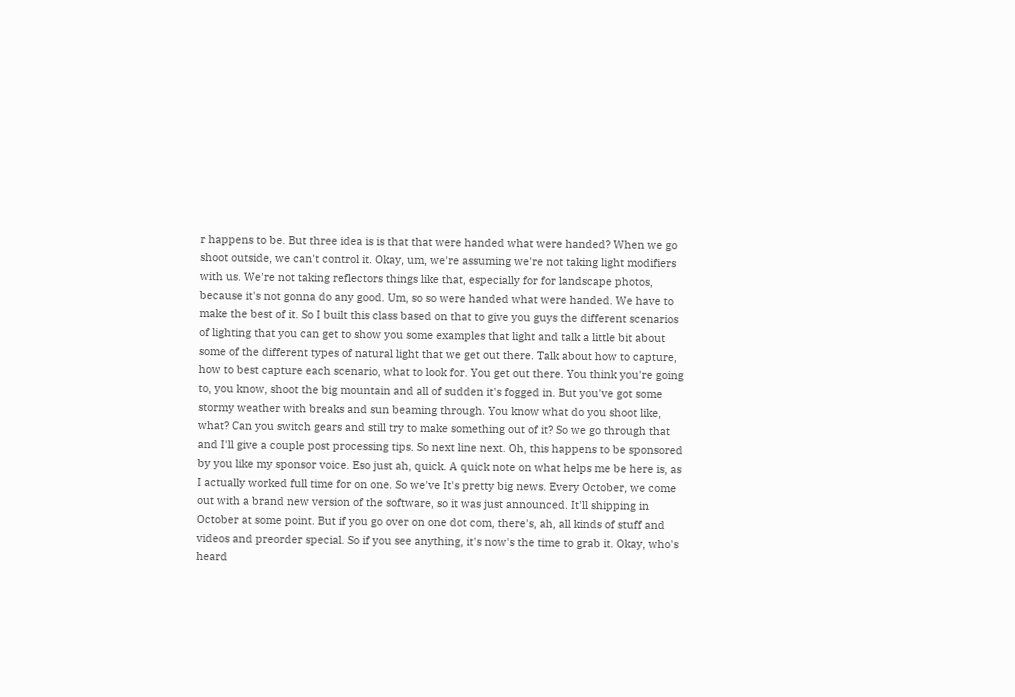r happens to be. But three idea is is that that were handed what were handed? When we go shoot outside, we can't control it. Okay, um, we're assuming we're not taking light modifiers with us. We're not taking reflectors things like that, especially for for landscape photos, because it's not gonna do any good. Um, so so were handed what were handed. We have to make the best of it. So I built this class based on that to give you guys the different scenarios of lighting that you can get to show you some examples that light and talk a little bit about some of the different types of natural light that we get out there. Talk about how to capture, how to best capture each scenario, what to look for. You get out there. You think you're going to, you know, shoot the big mountain and all of sudden it's fogged in. But you've got some stormy weather with breaks and sun beaming through. You know what do you shoot like, what? Can you switch gears and still try to make something out of it? So we go through that and I'll give a couple post processing tips. So next line next. Oh, this happens to be sponsored by you like my sponsor voice. Eso just ah, quick. A quick note on what helps me be here is, as I actually worked full time for on one. So we've It's pretty big news. Every October, we come out with a brand new version of the software, so it was just announced. It'll shipping in October at some point. But if you go over on one dot com, there's, ah, all kinds of stuff and videos and preorder special. So if you see anything, it's now's the time to grab it. Okay, who's heard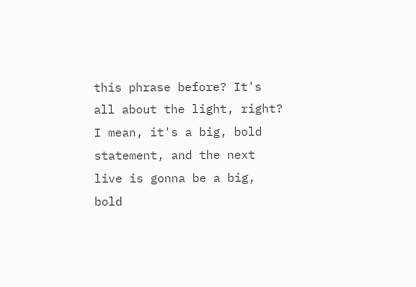this phrase before? It's all about the light, right? I mean, it's a big, bold statement, and the next live is gonna be a big, bold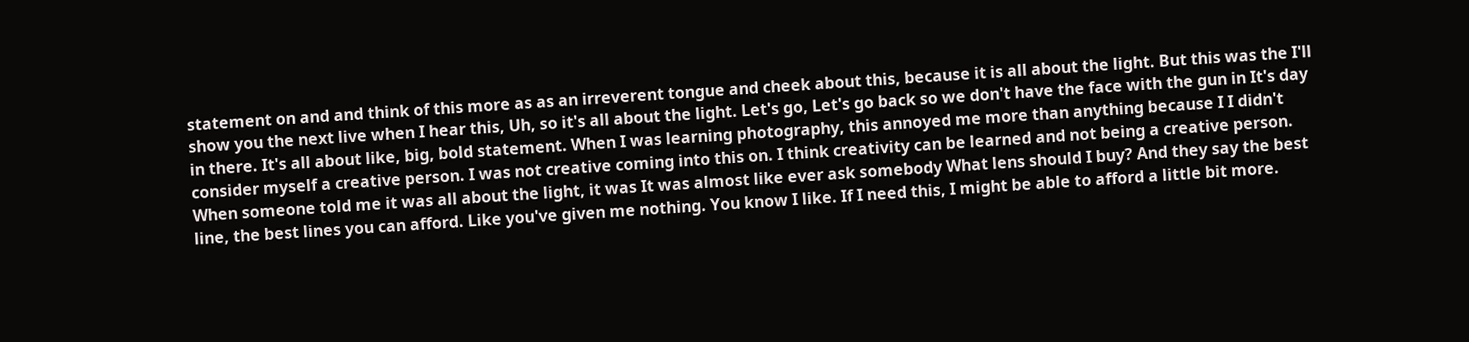statement on and and think of this more as as an irreverent tongue and cheek about this, because it is all about the light. But this was the I'll show you the next live when I hear this, Uh, so it's all about the light. Let's go, Let's go back so we don't have the face with the gun in It's day in there. It's all about like, big, bold statement. When I was learning photography, this annoyed me more than anything because I I didn't consider myself a creative person. I was not creative coming into this on. I think creativity can be learned and not being a creative person. When someone told me it was all about the light, it was It was almost like ever ask somebody What lens should I buy? And they say the best line, the best lines you can afford. Like you've given me nothing. You know I like. If I need this, I might be able to afford a little bit more.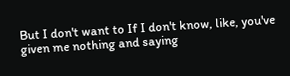But I don't want to If I don't know, like, you've given me nothing and saying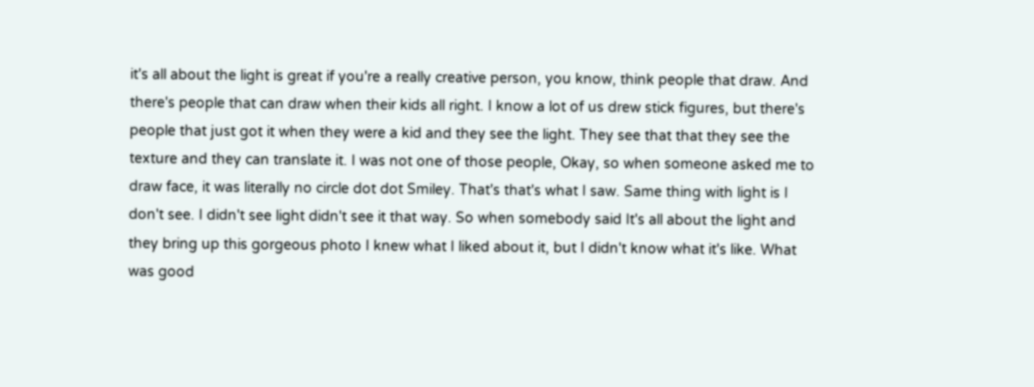it's all about the light is great if you're a really creative person, you know, think people that draw. And there's people that can draw when their kids all right. I know a lot of us drew stick figures, but there's people that just got it when they were a kid and they see the light. They see that that they see the texture and they can translate it. I was not one of those people, Okay, so when someone asked me to draw face, it was literally no circle dot dot Smiley. That's that's what I saw. Same thing with light is I don't see. I didn't see light didn't see it that way. So when somebody said It's all about the light and they bring up this gorgeous photo I knew what I liked about it, but I didn't know what it's like. What was good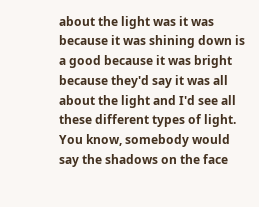about the light was it was because it was shining down is a good because it was bright because they'd say it was all about the light and I'd see all these different types of light. You know, somebody would say the shadows on the face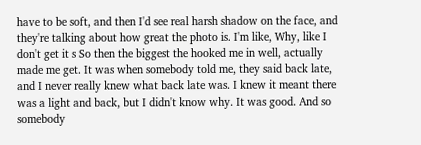have to be soft, and then I'd see real harsh shadow on the face, and they're talking about how great the photo is. I'm like, Why, like I don't get it s So then the biggest the hooked me in well, actually made me get. It was when somebody told me, they said back late, and I never really knew what back late was. I knew it meant there was a light and back, but I didn't know why. It was good. And so somebody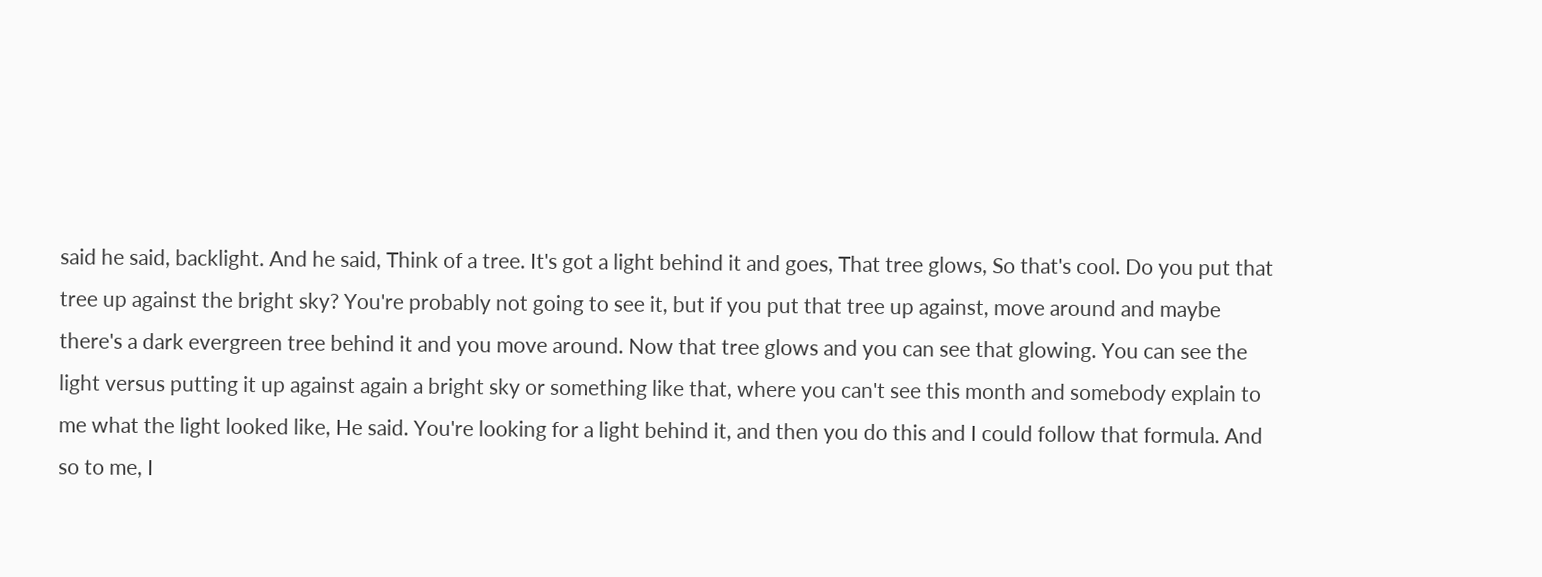said he said, backlight. And he said, Think of a tree. It's got a light behind it and goes, That tree glows, So that's cool. Do you put that tree up against the bright sky? You're probably not going to see it, but if you put that tree up against, move around and maybe there's a dark evergreen tree behind it and you move around. Now that tree glows and you can see that glowing. You can see the light versus putting it up against again a bright sky or something like that, where you can't see this month and somebody explain to me what the light looked like, He said. You're looking for a light behind it, and then you do this and I could follow that formula. And so to me, I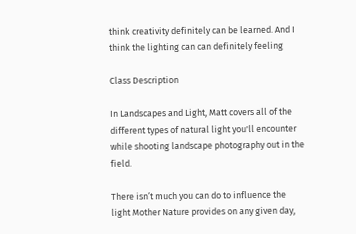think creativity definitely can be learned. And I think the lighting can can definitely feeling

Class Description

In Landscapes and Light, Matt covers all of the different types of natural light you'll encounter while shooting landscape photography out in the field.

There isn’t much you can do to influence the light Mother Nature provides on any given day,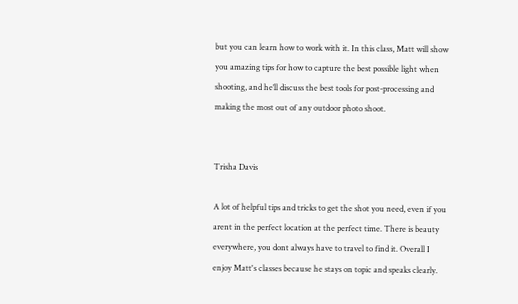but you can learn how to work with it. In this class, Matt will show you amazing tips for how to capture the best possible light when shooting, and he’ll discuss the best tools for post-processing and making the most out of any outdoor photo shoot.


Trisha Davis

A lot of helpful tips and tricks to get the shot you need, even if you arent in the perfect location at the perfect time. There is beauty everywhere, you dont always have to travel to find it. Overall I enjoy Matt's classes because he stays on topic and speaks clearly.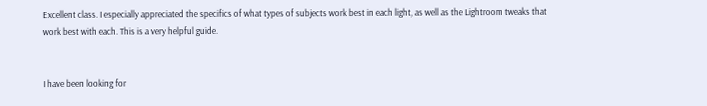Excellent class. I especially appreciated the specifics of what types of subjects work best in each light, as well as the Lightroom tweaks that work best with each. This is a very helpful guide.


I have been looking for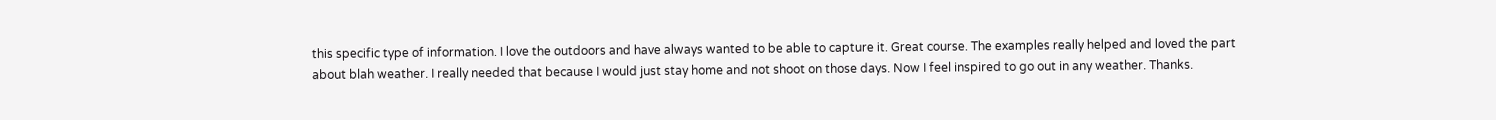this specific type of information. I love the outdoors and have always wanted to be able to capture it. Great course. The examples really helped and loved the part about blah weather. I really needed that because I would just stay home and not shoot on those days. Now I feel inspired to go out in any weather. Thanks.